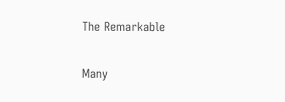The Remarkable

Many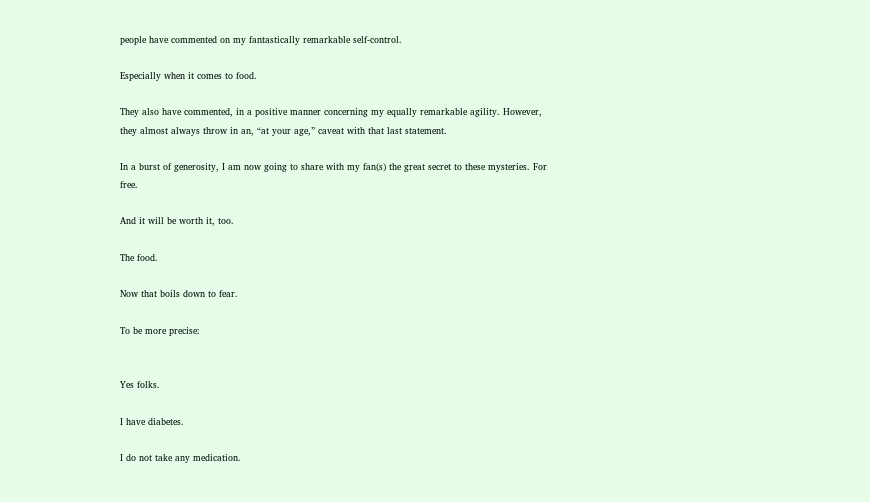people have commented on my fantastically remarkable self-control.

Especially when it comes to food.

They also have commented, in a positive manner concerning my equally remarkable agility. However, they almost always throw in an, “at your age,” caveat with that last statement.

In a burst of generosity, I am now going to share with my fan(s) the great secret to these mysteries. For free.

And it will be worth it, too.

The food.

Now that boils down to fear.

To be more precise:


Yes folks.

I have diabetes.

I do not take any medication.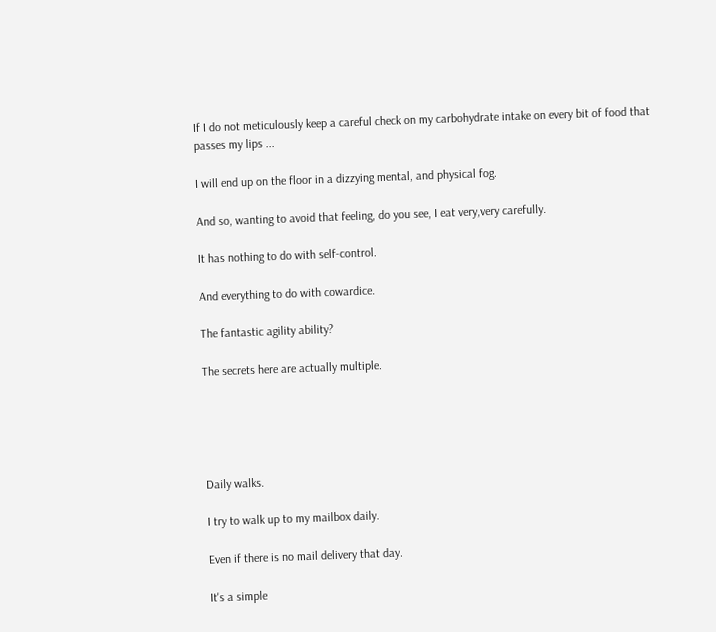If I do not meticulously keep a careful check on my carbohydrate intake on every bit of food that passes my lips ...

I will end up on the floor in a dizzying mental, and physical fog.

And so, wanting to avoid that feeling, do you see, I eat very,very carefully.

It has nothing to do with self-control.

And everything to do with cowardice.

The fantastic agility ability?

The secrets here are actually multiple.





Daily walks.

I try to walk up to my mailbox daily.

Even if there is no mail delivery that day.

It's a simple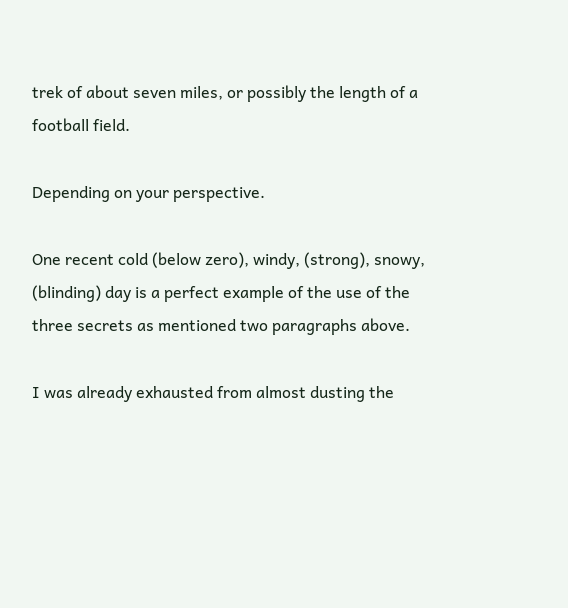trek of about seven miles, or possibly the length of a football field.

Depending on your perspective.

One recent cold (below zero), windy, (strong), snowy, (blinding) day is a perfect example of the use of the three secrets as mentioned two paragraphs above.

I was already exhausted from almost dusting the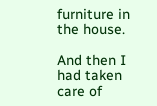furniture in the house.

And then I had taken care of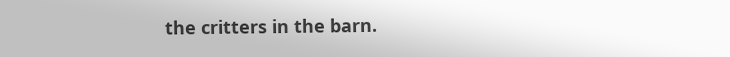the critters in the barn.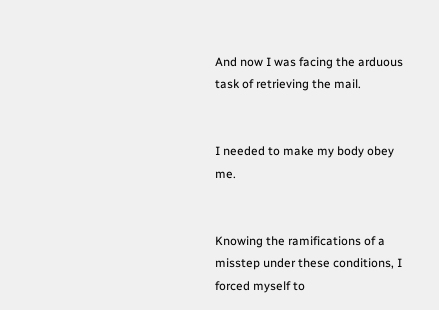And now I was facing the arduous task of retrieving the mail.


I needed to make my body obey me.


Knowing the ramifications of a misstep under these conditions, I forced myself to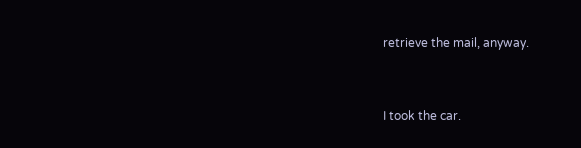retrieve the mail, anyway.


I took the car.